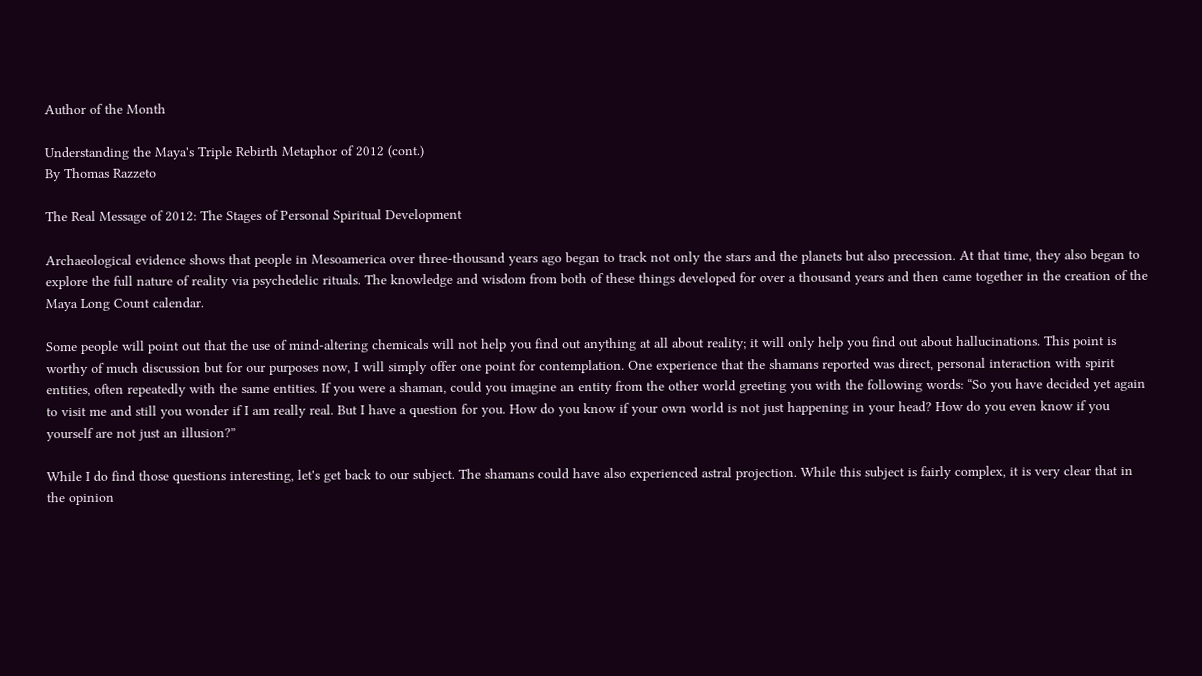Author of the Month

Understanding the Maya's Triple Rebirth Metaphor of 2012 (cont.)
By Thomas Razzeto

The Real Message of 2012: The Stages of Personal Spiritual Development

Archaeological evidence shows that people in Mesoamerica over three-thousand years ago began to track not only the stars and the planets but also precession. At that time, they also began to explore the full nature of reality via psychedelic rituals. The knowledge and wisdom from both of these things developed for over a thousand years and then came together in the creation of the Maya Long Count calendar.

Some people will point out that the use of mind-altering chemicals will not help you find out anything at all about reality; it will only help you find out about hallucinations. This point is worthy of much discussion but for our purposes now, I will simply offer one point for contemplation. One experience that the shamans reported was direct, personal interaction with spirit entities, often repeatedly with the same entities. If you were a shaman, could you imagine an entity from the other world greeting you with the following words: “So you have decided yet again to visit me and still you wonder if I am really real. But I have a question for you. How do you know if your own world is not just happening in your head? How do you even know if you yourself are not just an illusion?”

While I do find those questions interesting, let's get back to our subject. The shamans could have also experienced astral projection. While this subject is fairly complex, it is very clear that in the opinion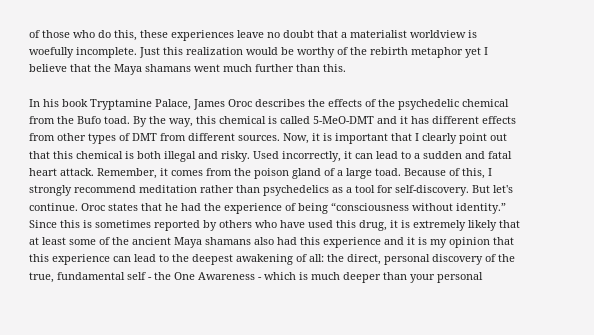of those who do this, these experiences leave no doubt that a materialist worldview is woefully incomplete. Just this realization would be worthy of the rebirth metaphor yet I believe that the Maya shamans went much further than this.

In his book Tryptamine Palace, James Oroc describes the effects of the psychedelic chemical from the Bufo toad. By the way, this chemical is called 5-MeO-DMT and it has different effects from other types of DMT from different sources. Now, it is important that I clearly point out that this chemical is both illegal and risky. Used incorrectly, it can lead to a sudden and fatal heart attack. Remember, it comes from the poison gland of a large toad. Because of this, I strongly recommend meditation rather than psychedelics as a tool for self-discovery. But let's continue. Oroc states that he had the experience of being “consciousness without identity.” Since this is sometimes reported by others who have used this drug, it is extremely likely that at least some of the ancient Maya shamans also had this experience and it is my opinion that this experience can lead to the deepest awakening of all: the direct, personal discovery of the true, fundamental self - the One Awareness - which is much deeper than your personal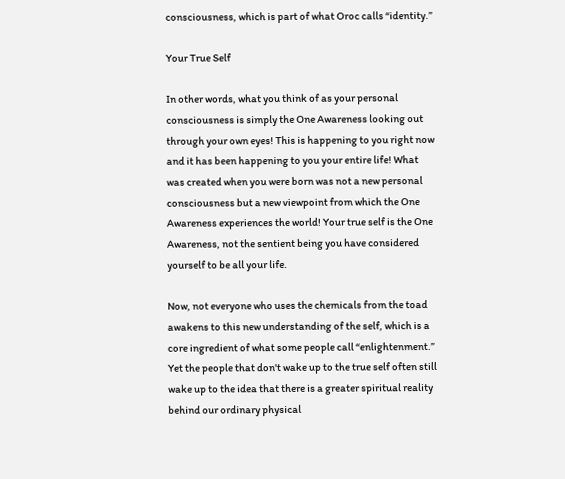consciousness, which is part of what Oroc calls “identity.”

Your True Self

In other words, what you think of as your personal consciousness is simply the One Awareness looking out through your own eyes! This is happening to you right now and it has been happening to you your entire life! What was created when you were born was not a new personal consciousness but a new viewpoint from which the One Awareness experiences the world! Your true self is the One Awareness, not the sentient being you have considered yourself to be all your life.

Now, not everyone who uses the chemicals from the toad awakens to this new understanding of the self, which is a core ingredient of what some people call “enlightenment.” Yet the people that don't wake up to the true self often still wake up to the idea that there is a greater spiritual reality behind our ordinary physical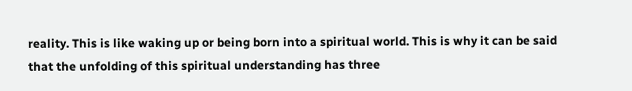reality. This is like waking up or being born into a spiritual world. This is why it can be said that the unfolding of this spiritual understanding has three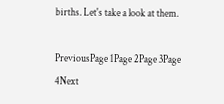births. Let's take a look at them.

PreviousPage 1Page 2Page 3Page 4Next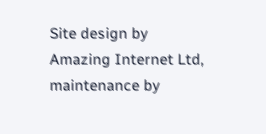Site design by Amazing Internet Ltd, maintenance by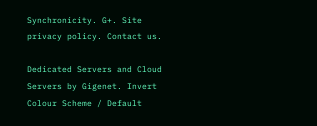Synchronicity. G+. Site privacy policy. Contact us.

Dedicated Servers and Cloud Servers by Gigenet. Invert Colour Scheme / Default